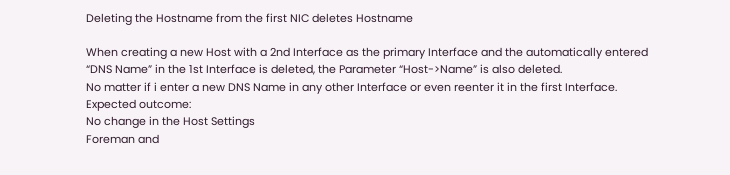Deleting the Hostname from the first NIC deletes Hostname

When creating a new Host with a 2nd Interface as the primary Interface and the automatically entered “DNS Name” in the 1st Interface is deleted, the Parameter “Host->Name” is also deleted.
No matter if i enter a new DNS Name in any other Interface or even reenter it in the first Interface.
Expected outcome:
No change in the Host Settings
Foreman and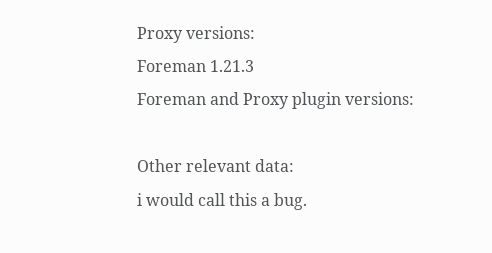Proxy versions:
Foreman 1.21.3
Foreman and Proxy plugin versions:

Other relevant data:
i would call this a bug.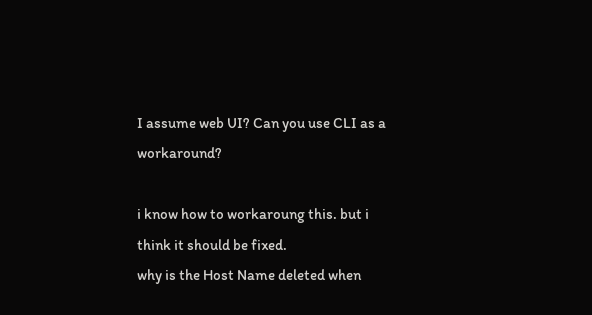I assume web UI? Can you use CLI as a workaround?

i know how to workaroung this. but i think it should be fixed.
why is the Host Name deleted when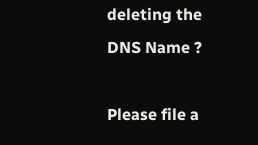deleting the DNS Name ?

Please file a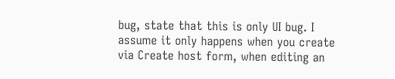bug, state that this is only UI bug. I assume it only happens when you create via Create host form, when editing an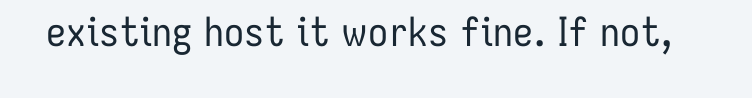existing host it works fine. If not,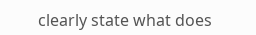clearly state what does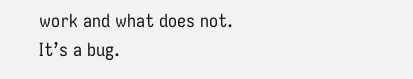work and what does not. It’s a bug.